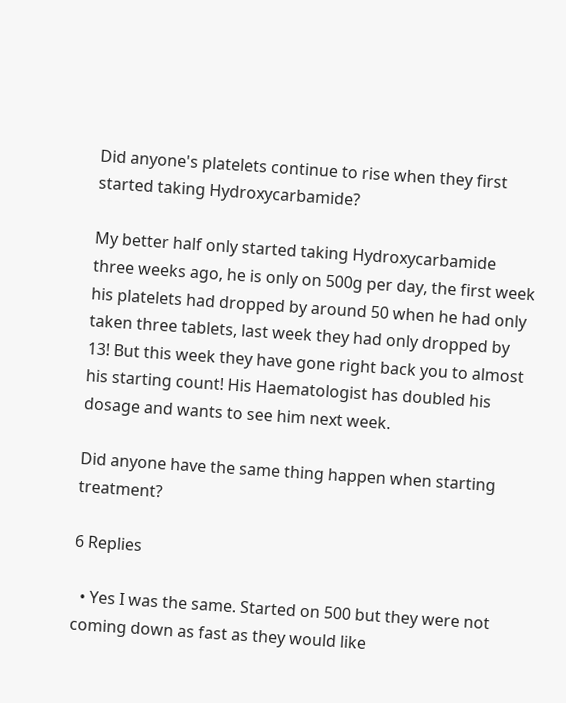Did anyone's platelets continue to rise when they first started taking Hydroxycarbamide?

My better half only started taking Hydroxycarbamide three weeks ago, he is only on 500g per day, the first week his platelets had dropped by around 50 when he had only taken three tablets, last week they had only dropped by 13! But this week they have gone right back you to almost his starting count! His Haematologist has doubled his dosage and wants to see him next week.

Did anyone have the same thing happen when starting treatment?

6 Replies

  • Yes I was the same. Started on 500 but they were not coming down as fast as they would like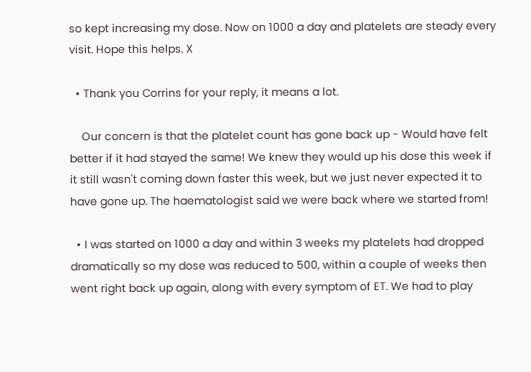so kept increasing my dose. Now on 1000 a day and platelets are steady every visit. Hope this helps. X

  • Thank you Corrins for your reply, it means a lot.

    Our concern is that the platelet count has gone back up - Would have felt better if it had stayed the same! We knew they would up his dose this week if it still wasn't coming down faster this week, but we just never expected it to have gone up. The haematologist said we were back where we started from!

  • I was started on 1000 a day and within 3 weeks my platelets had dropped dramatically so my dose was reduced to 500, within a couple of weeks then went right back up again, along with every symptom of ET. We had to play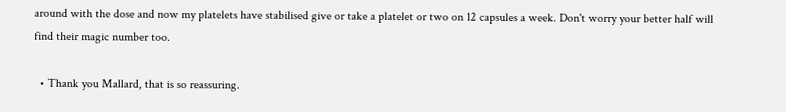around with the dose and now my platelets have stabilised give or take a platelet or two on 12 capsules a week. Don't worry your better half will find their magic number too.

  • Thank you Mallard, that is so reassuring.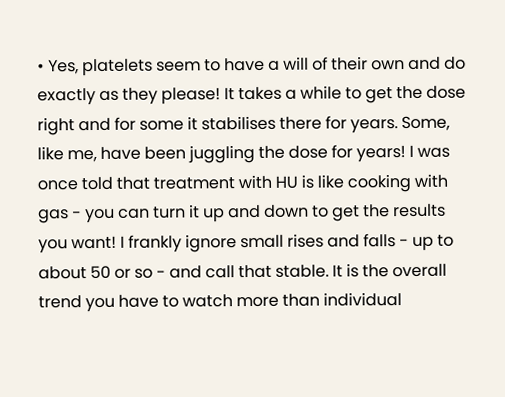• Yes, platelets seem to have a will of their own and do exactly as they please! It takes a while to get the dose right and for some it stabilises there for years. Some, like me, have been juggling the dose for years! I was once told that treatment with HU is like cooking with gas - you can turn it up and down to get the results you want! I frankly ignore small rises and falls - up to about 50 or so - and call that stable. It is the overall trend you have to watch more than individual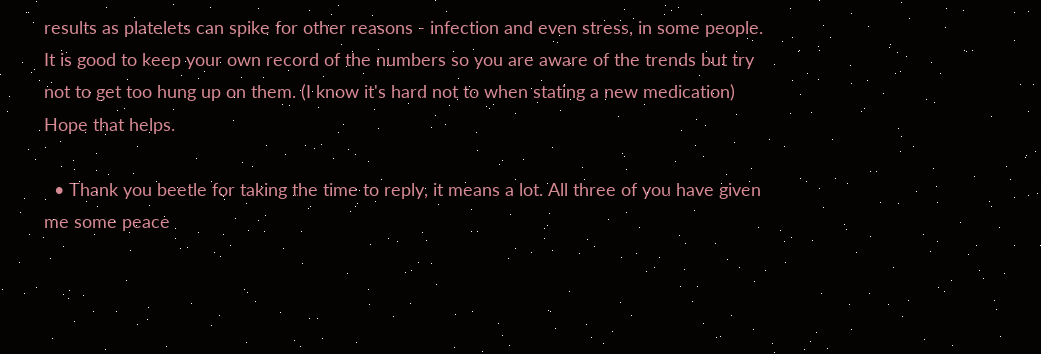results as platelets can spike for other reasons - infection and even stress, in some people. It is good to keep your own record of the numbers so you are aware of the trends but try not to get too hung up on them. (I know it's hard not to when stating a new medication) Hope that helps.

  • Thank you beetle for taking the time to reply, it means a lot. All three of you have given me some peace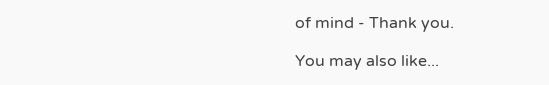of mind - Thank you.

You may also like...